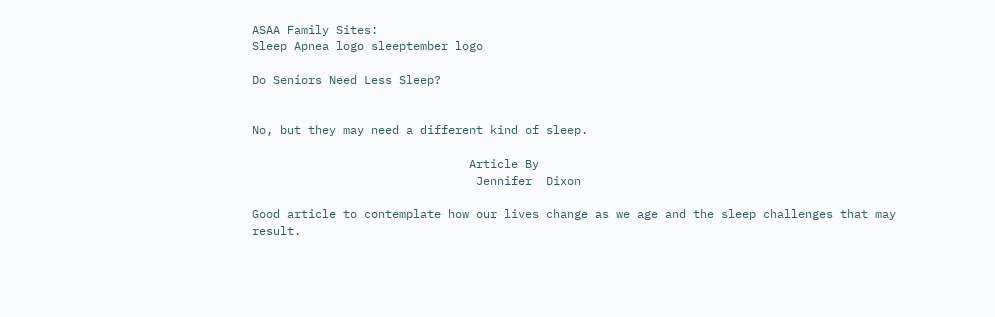ASAA Family Sites:
Sleep Apnea logo sleeptember logo

Do Seniors Need Less Sleep?


No, but they may need a different kind of sleep.

                               Article By
                                Jennifer  Dixon

Good article to contemplate how our lives change as we age and the sleep challenges that may result.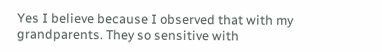Yes I believe because I observed that with my grandparents. They so sensitive with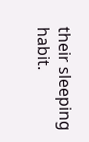their sleeping habit.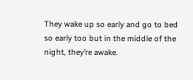They wake up so early and go to bed so early too but in the middle of the night, they’re awake.